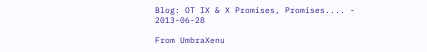Blog: OT IX & X Promises, Promises.... - 2013-06-28

From UmbraXenu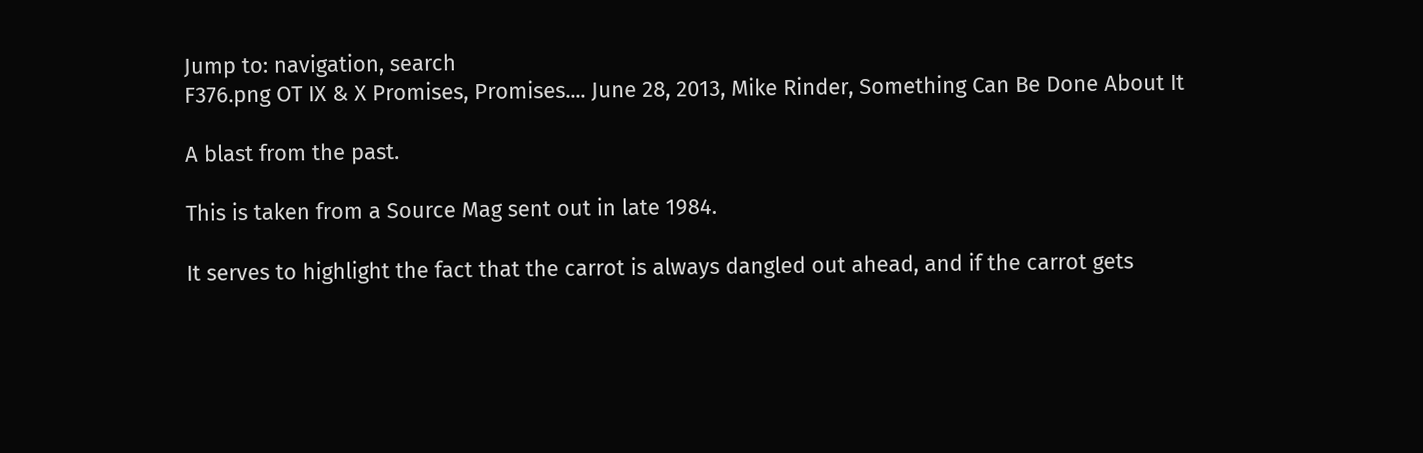Jump to: navigation, search
F376.png OT IX & X Promises, Promises.... June 28, 2013, Mike Rinder, Something Can Be Done About It

A blast from the past.

This is taken from a Source Mag sent out in late 1984.

It serves to highlight the fact that the carrot is always dangled out ahead, and if the carrot gets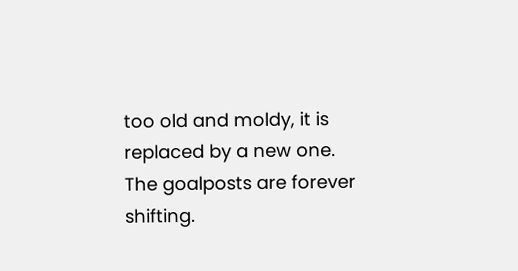too old and moldy, it is replaced by a new one. The goalposts are forever shifting.